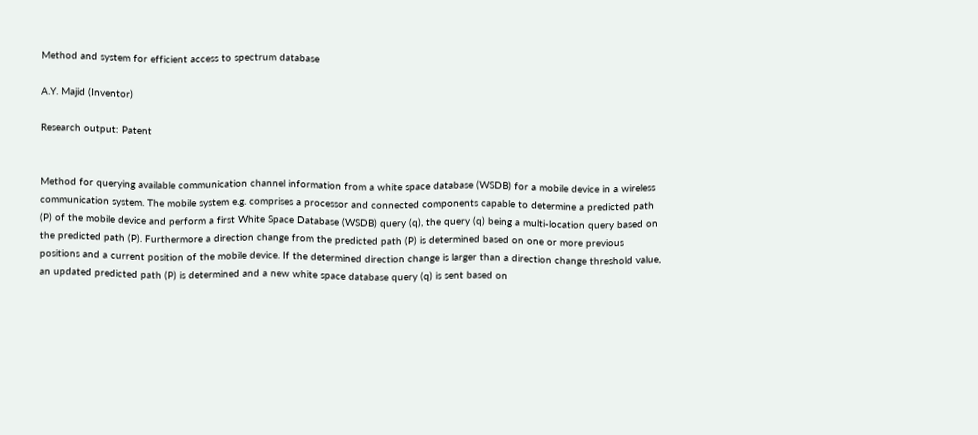Method and system for efficient access to spectrum database

A.Y. Majid (Inventor)

Research output: Patent


Method for querying available communication channel information from a white space database (WSDB) for a mobile device in a wireless communication system. The mobile system e.g. comprises a processor and connected components capable to determine a predicted path (P) of the mobile device and perform a first White Space Database (WSDB) query (q), the query (q) being a multi-location query based on the predicted path (P). Furthermore a direction change from the predicted path (P) is determined based on one or more previous positions and a current position of the mobile device. If the determined direction change is larger than a direction change threshold value, an updated predicted path (P) is determined and a new white space database query (q) is sent based on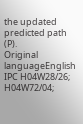the updated predicted path (P).
Original languageEnglish
IPC H04W28/26; H04W72/04;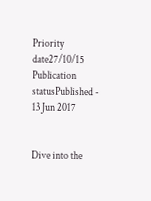Priority date27/10/15
Publication statusPublished - 13 Jun 2017


Dive into the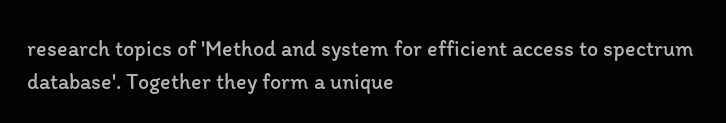research topics of 'Method and system for efficient access to spectrum database'. Together they form a unique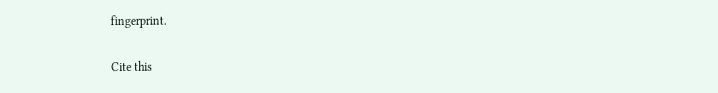fingerprint.

Cite this